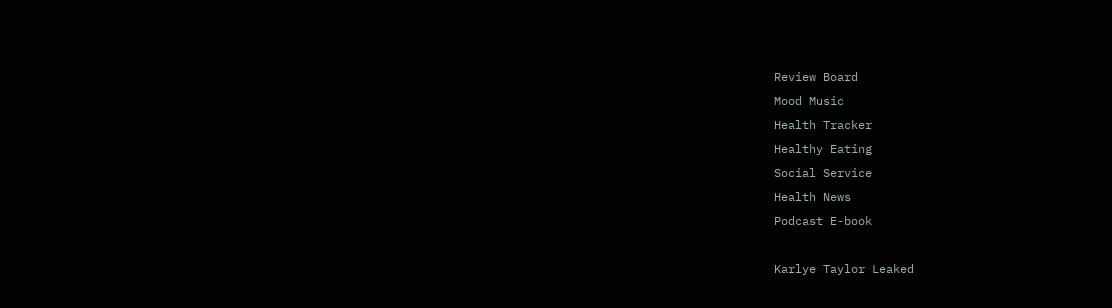Review Board
Mood Music
Health Tracker
Healthy Eating
Social Service
Health News
Podcast E-book

Karlye Taylor Leaked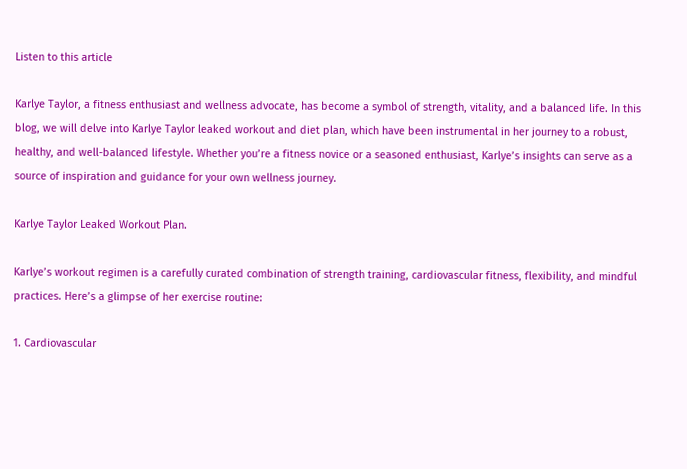Listen to this article

Karlye Taylor, a fitness enthusiast and wellness advocate, has become a symbol of strength, vitality, and a balanced life. In this blog, we will delve into Karlye Taylor leaked workout and diet plan, which have been instrumental in her journey to a robust, healthy, and well-balanced lifestyle. Whether you’re a fitness novice or a seasoned enthusiast, Karlye’s insights can serve as a source of inspiration and guidance for your own wellness journey.

Karlye Taylor Leaked Workout Plan.

Karlye’s workout regimen is a carefully curated combination of strength training, cardiovascular fitness, flexibility, and mindful practices. Here’s a glimpse of her exercise routine:

1. Cardiovascular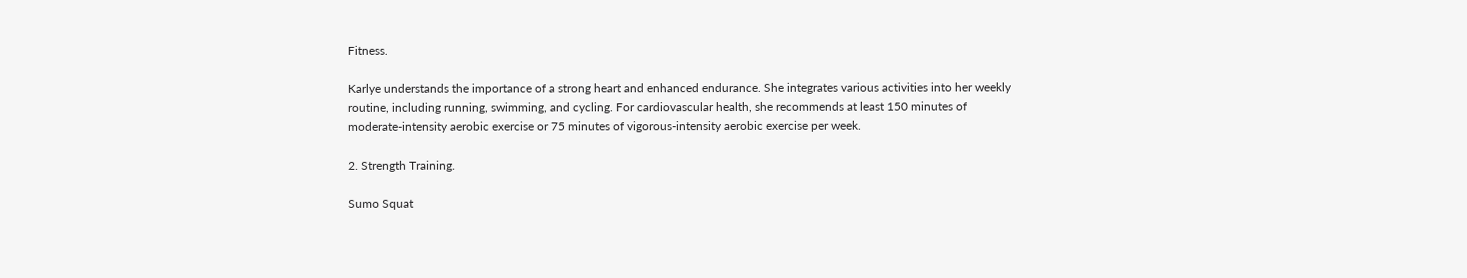Fitness.

Karlye understands the importance of a strong heart and enhanced endurance. She integrates various activities into her weekly routine, including running, swimming, and cycling. For cardiovascular health, she recommends at least 150 minutes of moderate-intensity aerobic exercise or 75 minutes of vigorous-intensity aerobic exercise per week.

2. Strength Training.

Sumo Squat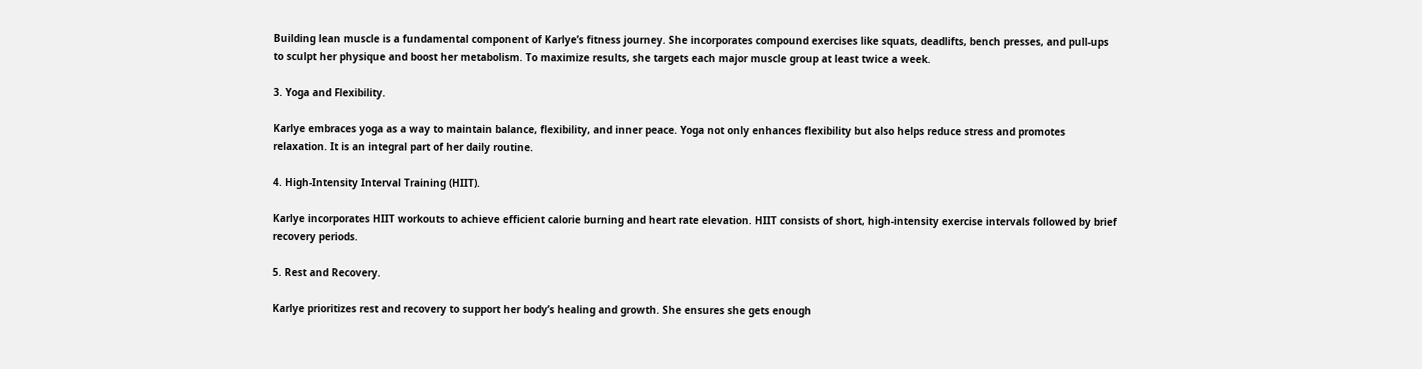Building lean muscle is a fundamental component of Karlye’s fitness journey. She incorporates compound exercises like squats, deadlifts, bench presses, and pull-ups to sculpt her physique and boost her metabolism. To maximize results, she targets each major muscle group at least twice a week.

3. Yoga and Flexibility.

Karlye embraces yoga as a way to maintain balance, flexibility, and inner peace. Yoga not only enhances flexibility but also helps reduce stress and promotes relaxation. It is an integral part of her daily routine.

4. High-Intensity Interval Training (HIIT).

Karlye incorporates HIIT workouts to achieve efficient calorie burning and heart rate elevation. HIIT consists of short, high-intensity exercise intervals followed by brief recovery periods.

5. Rest and Recovery.

Karlye prioritizes rest and recovery to support her body’s healing and growth. She ensures she gets enough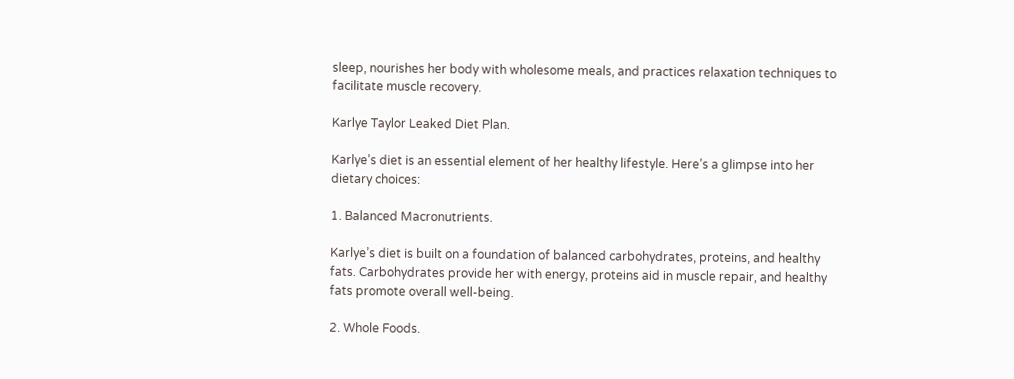sleep, nourishes her body with wholesome meals, and practices relaxation techniques to facilitate muscle recovery.

Karlye Taylor Leaked Diet Plan.

Karlye’s diet is an essential element of her healthy lifestyle. Here’s a glimpse into her dietary choices:

1. Balanced Macronutrients.

Karlye’s diet is built on a foundation of balanced carbohydrates, proteins, and healthy fats. Carbohydrates provide her with energy, proteins aid in muscle repair, and healthy fats promote overall well-being.

2. Whole Foods.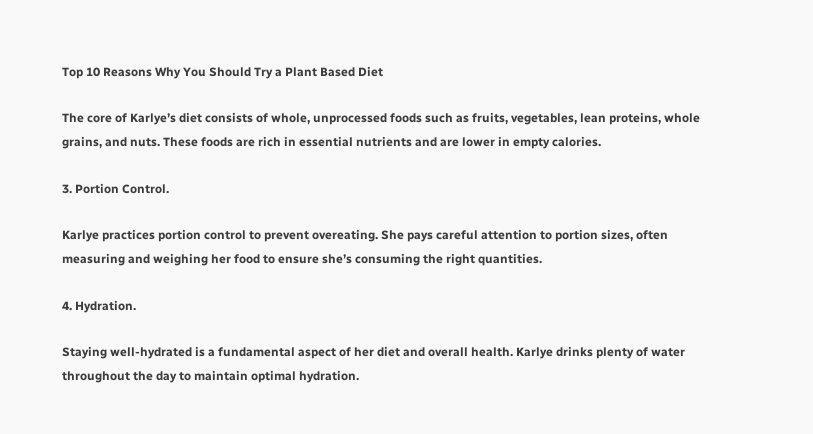Top 10 Reasons Why You Should Try a Plant Based Diet

The core of Karlye’s diet consists of whole, unprocessed foods such as fruits, vegetables, lean proteins, whole grains, and nuts. These foods are rich in essential nutrients and are lower in empty calories.

3. Portion Control.

Karlye practices portion control to prevent overeating. She pays careful attention to portion sizes, often measuring and weighing her food to ensure she’s consuming the right quantities.

4. Hydration.

Staying well-hydrated is a fundamental aspect of her diet and overall health. Karlye drinks plenty of water throughout the day to maintain optimal hydration.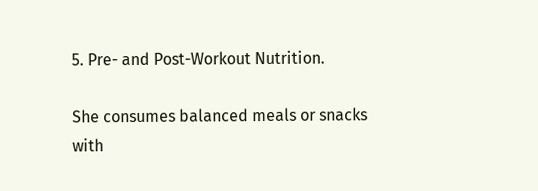5. Pre- and Post-Workout Nutrition.

She consumes balanced meals or snacks with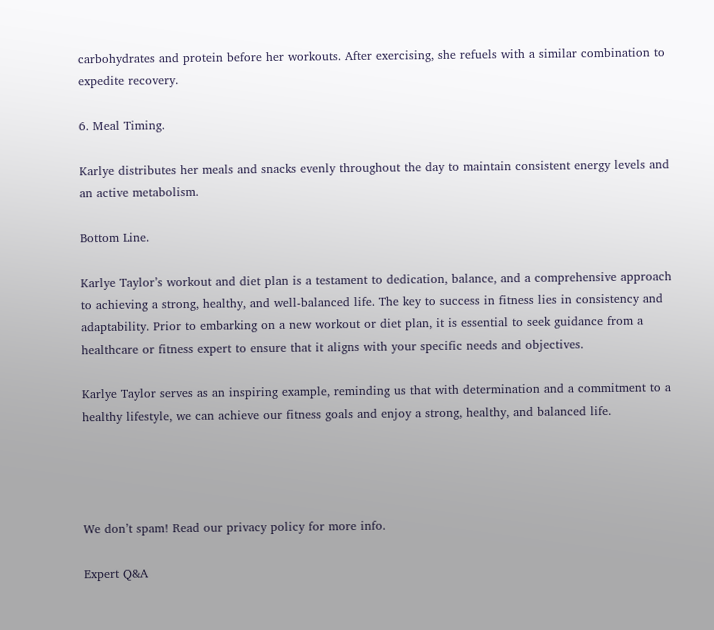carbohydrates and protein before her workouts. After exercising, she refuels with a similar combination to expedite recovery.

6. Meal Timing.

Karlye distributes her meals and snacks evenly throughout the day to maintain consistent energy levels and an active metabolism.

Bottom Line.

Karlye Taylor’s workout and diet plan is a testament to dedication, balance, and a comprehensive approach to achieving a strong, healthy, and well-balanced life. The key to success in fitness lies in consistency and adaptability. Prior to embarking on a new workout or diet plan, it is essential to seek guidance from a healthcare or fitness expert to ensure that it aligns with your specific needs and objectives.

Karlye Taylor serves as an inspiring example, reminding us that with determination and a commitment to a healthy lifestyle, we can achieve our fitness goals and enjoy a strong, healthy, and balanced life.




We don’t spam! Read our privacy policy for more info.

Expert Q&A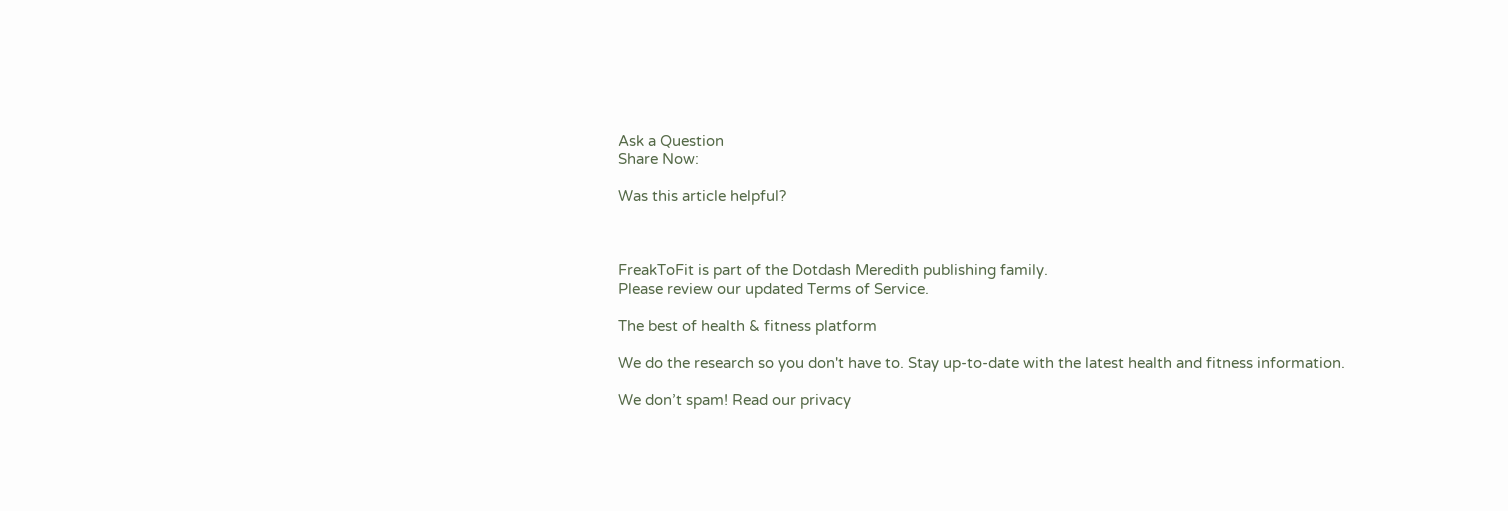Ask a Question
Share Now:

Was this article helpful?



FreakToFit is part of the Dotdash Meredith publishing family.
Please review our updated Terms of Service.

The best of health & fitness platform

We do the research so you don't have to. Stay up-to-date with the latest health and fitness information.

We don’t spam! Read our privacy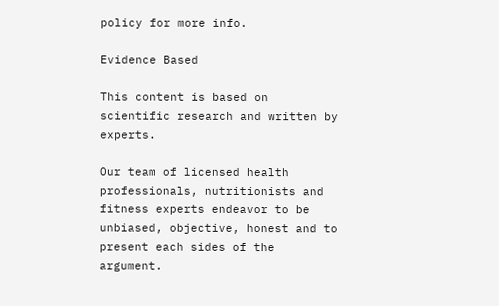policy for more info.

Evidence Based

This content is based on scientific research and written by experts.

Our team of licensed health professionals, nutritionists and fitness experts endeavor to be unbiased, objective, honest and to present each sides of the argument.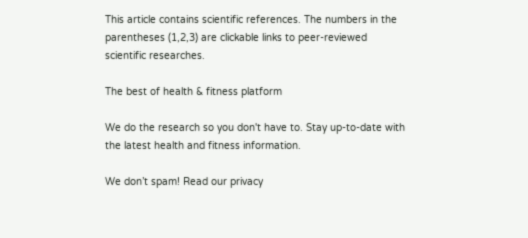This article contains scientific references. The numbers in the parentheses (1,2,3) are clickable links to peer-reviewed scientific researches.

The best of health & fitness platform

We do the research so you don't have to. Stay up-to-date with the latest health and fitness information.

We don’t spam! Read our privacy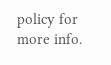policy for more info.